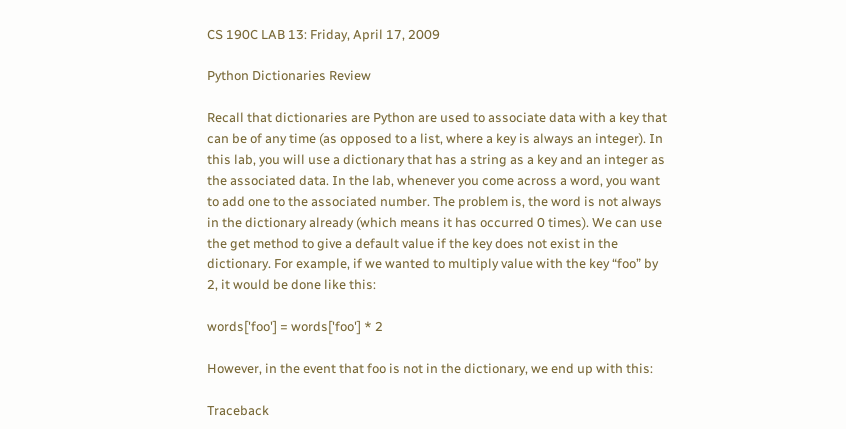CS 190C LAB 13: Friday, April 17, 2009

Python Dictionaries Review

Recall that dictionaries are Python are used to associate data with a key that can be of any time (as opposed to a list, where a key is always an integer). In this lab, you will use a dictionary that has a string as a key and an integer as the associated data. In the lab, whenever you come across a word, you want to add one to the associated number. The problem is, the word is not always in the dictionary already (which means it has occurred 0 times). We can use the get method to give a default value if the key does not exist in the dictionary. For example, if we wanted to multiply value with the key “foo” by 2, it would be done like this:

words['foo'] = words['foo'] * 2

However, in the event that foo is not in the dictionary, we end up with this:

Traceback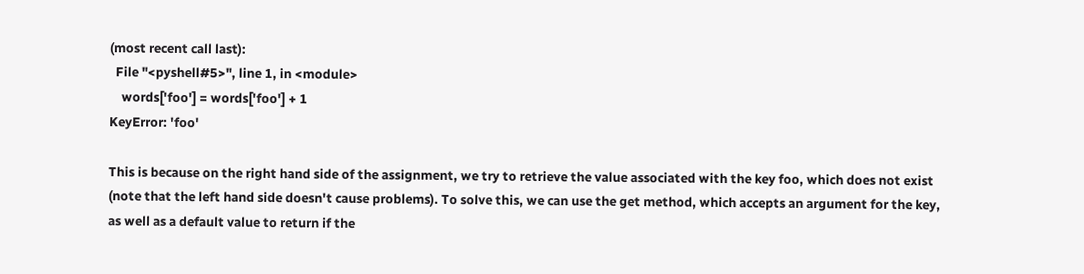(most recent call last):
  File "<pyshell#5>", line 1, in <module>
    words['foo'] = words['foo'] + 1
KeyError: 'foo'

This is because on the right hand side of the assignment, we try to retrieve the value associated with the key foo, which does not exist (note that the left hand side doesn't cause problems). To solve this, we can use the get method, which accepts an argument for the key, as well as a default value to return if the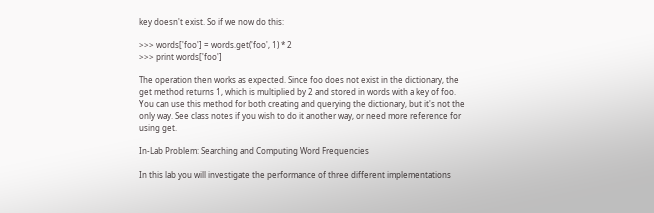key doesn't exist. So if we now do this:

>>> words['foo'] = words.get('foo', 1) * 2
>>> print words['foo']

The operation then works as expected. Since foo does not exist in the dictionary, the get method returns 1, which is multiplied by 2 and stored in words with a key of foo. You can use this method for both creating and querying the dictionary, but it's not the only way. See class notes if you wish to do it another way, or need more reference for using get.

In-Lab Problem: Searching and Computing Word Frequencies

In this lab you will investigate the performance of three different implementations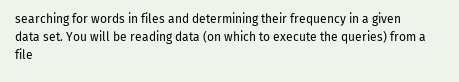searching for words in files and determining their frequency in a given data set. You will be reading data (on which to execute the queries) from a file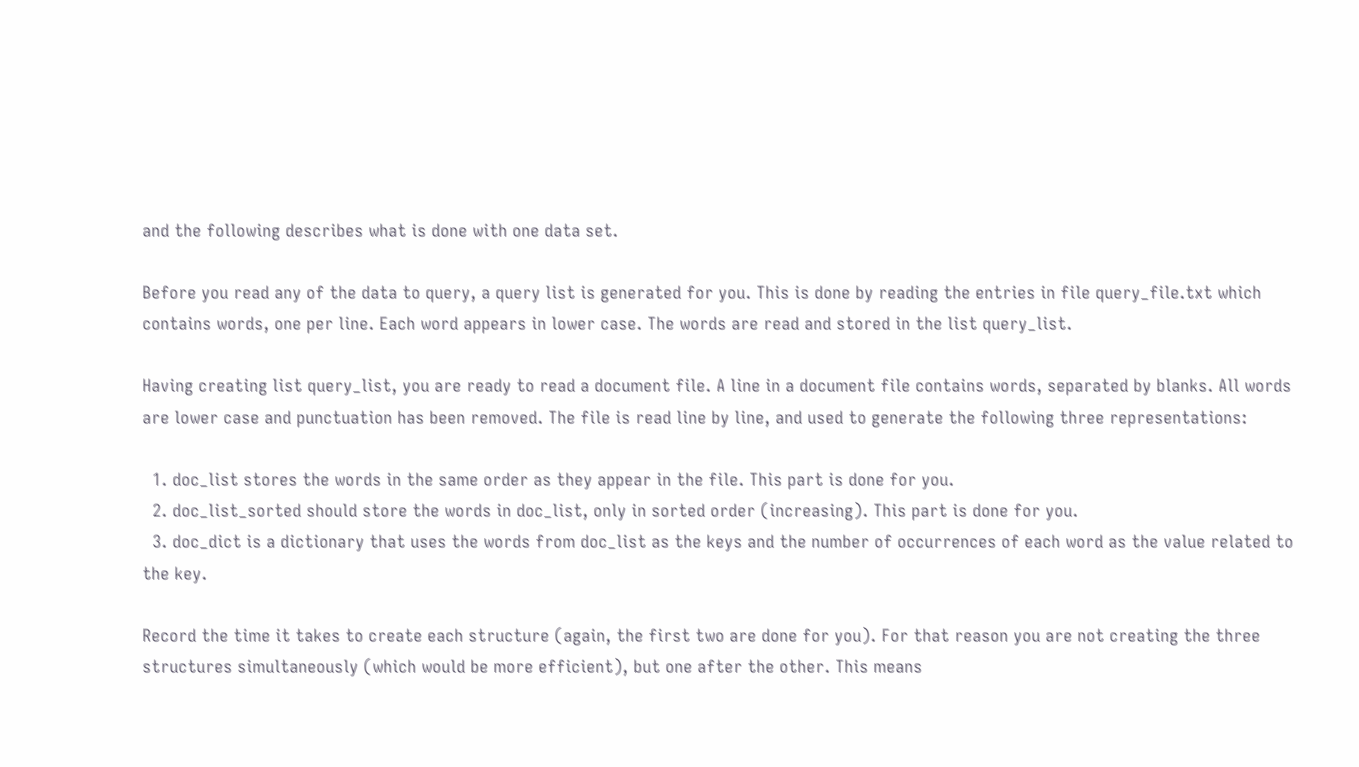and the following describes what is done with one data set.

Before you read any of the data to query, a query list is generated for you. This is done by reading the entries in file query_file.txt which contains words, one per line. Each word appears in lower case. The words are read and stored in the list query_list.

Having creating list query_list, you are ready to read a document file. A line in a document file contains words, separated by blanks. All words are lower case and punctuation has been removed. The file is read line by line, and used to generate the following three representations:

  1. doc_list stores the words in the same order as they appear in the file. This part is done for you.
  2. doc_list_sorted should store the words in doc_list, only in sorted order (increasing). This part is done for you.
  3. doc_dict is a dictionary that uses the words from doc_list as the keys and the number of occurrences of each word as the value related to the key.

Record the time it takes to create each structure (again, the first two are done for you). For that reason you are not creating the three structures simultaneously (which would be more efficient), but one after the other. This means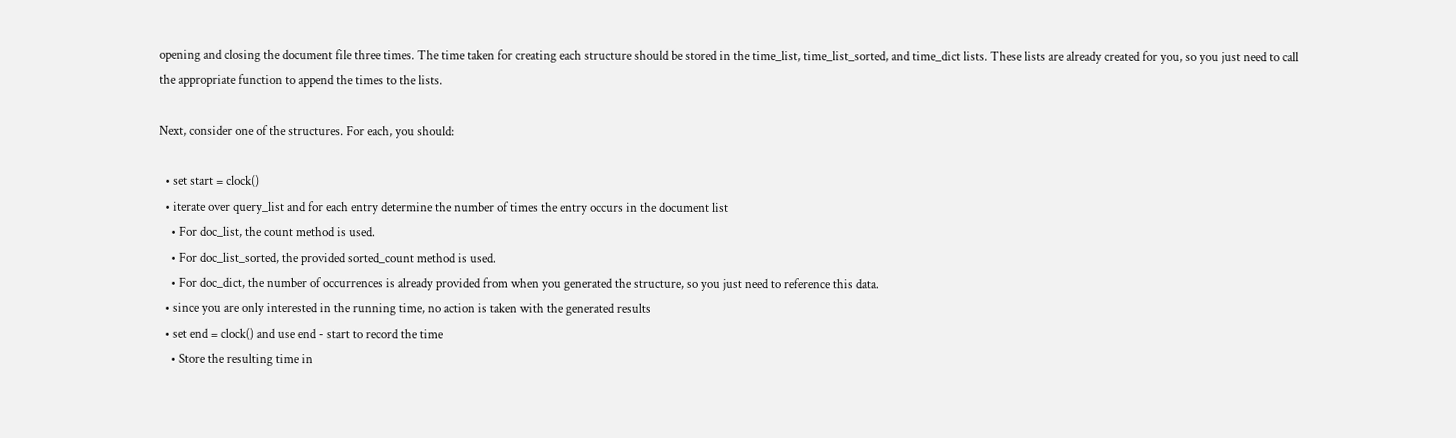opening and closing the document file three times. The time taken for creating each structure should be stored in the time_list, time_list_sorted, and time_dict lists. These lists are already created for you, so you just need to call the appropriate function to append the times to the lists.

Next, consider one of the structures. For each, you should:

  • set start = clock()
  • iterate over query_list and for each entry determine the number of times the entry occurs in the document list
    • For doc_list, the count method is used.
    • For doc_list_sorted, the provided sorted_count method is used.
    • For doc_dict, the number of occurrences is already provided from when you generated the structure, so you just need to reference this data.
  • since you are only interested in the running time, no action is taken with the generated results
  • set end = clock() and use end - start to record the time
    • Store the resulting time in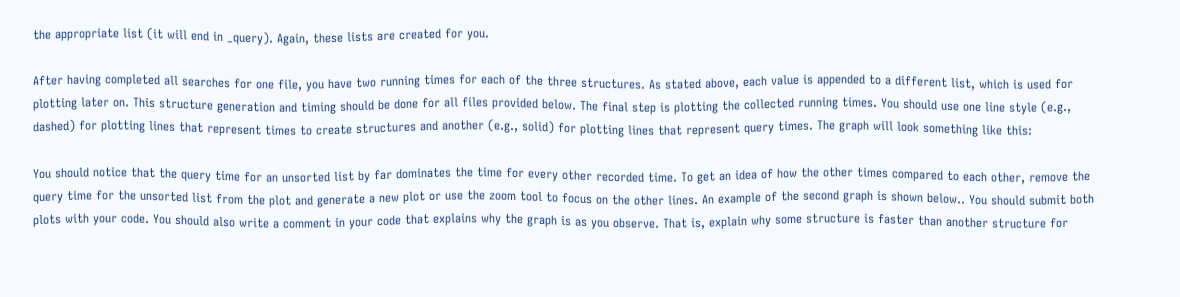the appropriate list (it will end in _query). Again, these lists are created for you.

After having completed all searches for one file, you have two running times for each of the three structures. As stated above, each value is appended to a different list, which is used for plotting later on. This structure generation and timing should be done for all files provided below. The final step is plotting the collected running times. You should use one line style (e.g., dashed) for plotting lines that represent times to create structures and another (e.g., solid) for plotting lines that represent query times. The graph will look something like this:

You should notice that the query time for an unsorted list by far dominates the time for every other recorded time. To get an idea of how the other times compared to each other, remove the query time for the unsorted list from the plot and generate a new plot or use the zoom tool to focus on the other lines. An example of the second graph is shown below.. You should submit both plots with your code. You should also write a comment in your code that explains why the graph is as you observe. That is, explain why some structure is faster than another structure for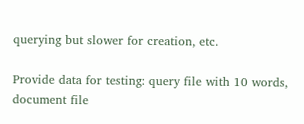querying but slower for creation, etc.

Provide data for testing: query file with 10 words, document file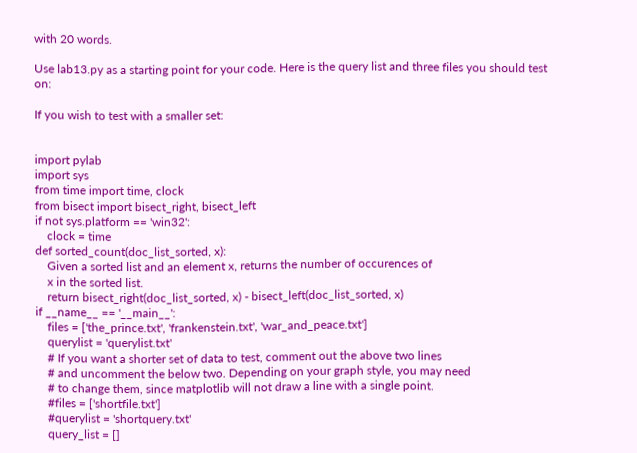with 20 words.

Use lab13.py as a starting point for your code. Here is the query list and three files you should test on:

If you wish to test with a smaller set:


import pylab
import sys
from time import time, clock
from bisect import bisect_right, bisect_left
if not sys.platform == 'win32':
    clock = time
def sorted_count(doc_list_sorted, x):
    Given a sorted list and an element x, returns the number of occurences of
    x in the sorted list.
    return bisect_right(doc_list_sorted, x) - bisect_left(doc_list_sorted, x)
if __name__ == '__main__':
    files = ['the_prince.txt', 'frankenstein.txt', 'war_and_peace.txt']
    querylist = 'querylist.txt'
    # If you want a shorter set of data to test, comment out the above two lines
    # and uncomment the below two. Depending on your graph style, you may need
    # to change them, since matplotlib will not draw a line with a single point.
    #files = ['shortfile.txt']
    #querylist = 'shortquery.txt'
    query_list = []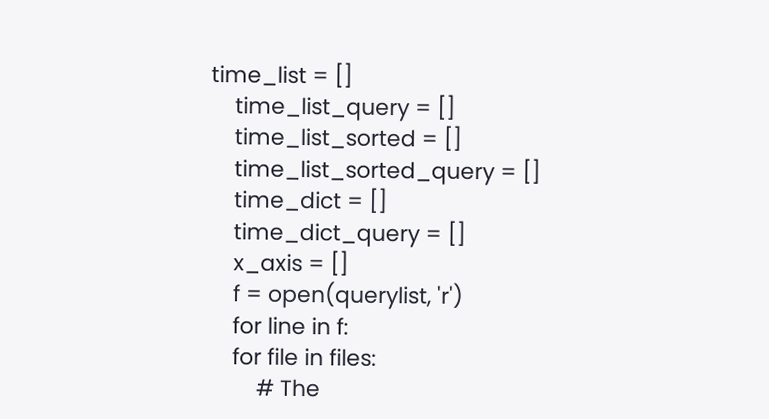time_list = []
    time_list_query = []
    time_list_sorted = []
    time_list_sorted_query = []
    time_dict = []
    time_dict_query = []
    x_axis = []
    f = open(querylist, 'r')
    for line in f:
    for file in files:
        # The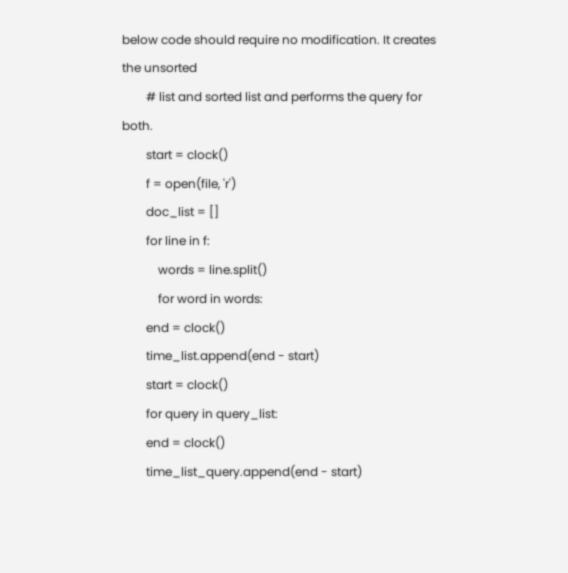below code should require no modification. It creates the unsorted
        # list and sorted list and performs the query for both.
        start = clock()
        f = open(file, 'r')
        doc_list = []
        for line in f:
            words = line.split()
            for word in words:
        end = clock()
        time_list.append(end - start)
        start = clock()
        for query in query_list:
        end = clock()
        time_list_query.append(end - start)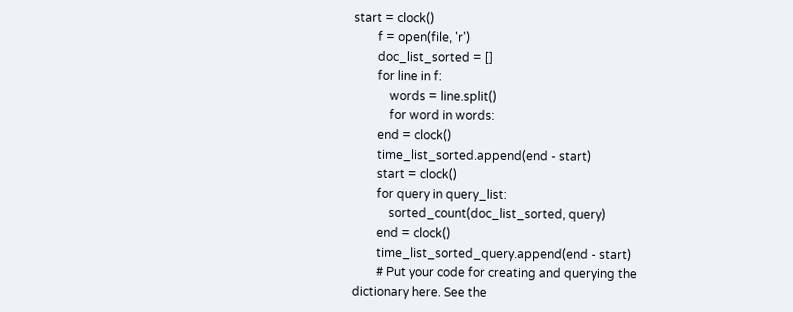start = clock()
        f = open(file, 'r')
        doc_list_sorted = []
        for line in f:
            words = line.split()
            for word in words:
        end = clock()
        time_list_sorted.append(end - start)
        start = clock()
        for query in query_list:
            sorted_count(doc_list_sorted, query)
        end = clock()
        time_list_sorted_query.append(end - start)
        # Put your code for creating and querying the dictionary here. See the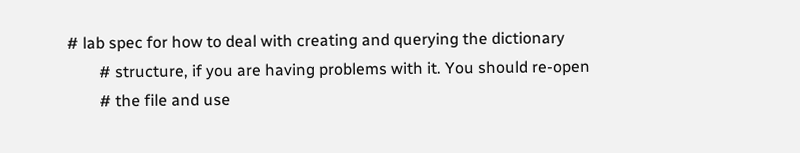# lab spec for how to deal with creating and querying the dictionary
        # structure, if you are having problems with it. You should re-open
        # the file and use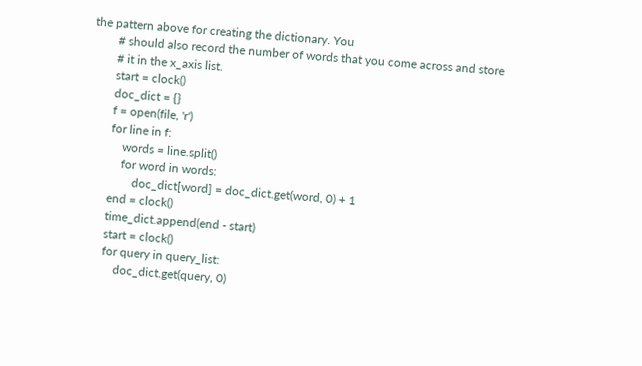the pattern above for creating the dictionary. You
        # should also record the number of words that you come across and store
        # it in the x_axis list.
        start = clock()
        doc_dict = {}
        f = open(file, 'r')
        for line in f:
            words = line.split()
            for word in words:
                doc_dict[word] = doc_dict.get(word, 0) + 1
        end = clock()
        time_dict.append(end - start)
        start = clock()
        for query in query_list:
            doc_dict.get(query, 0)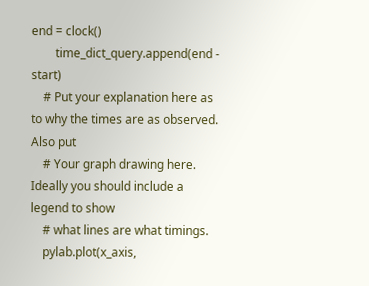end = clock()
        time_dict_query.append(end - start)
    # Put your explanation here as to why the times are as observed. Also put
    # Your graph drawing here. Ideally you should include a legend to show
    # what lines are what timings.
    pylab.plot(x_axis,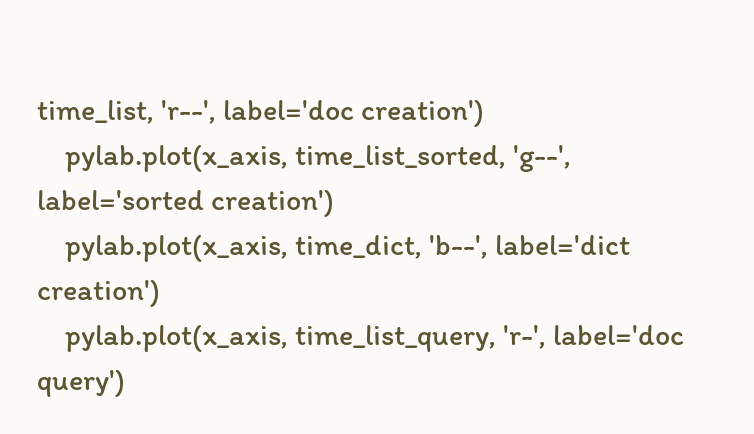time_list, 'r--', label='doc creation')
    pylab.plot(x_axis, time_list_sorted, 'g--', label='sorted creation')
    pylab.plot(x_axis, time_dict, 'b--', label='dict creation')
    pylab.plot(x_axis, time_list_query, 'r-', label='doc query')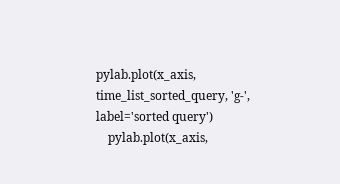pylab.plot(x_axis, time_list_sorted_query, 'g-', label='sorted query')
    pylab.plot(x_axis,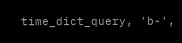time_dict_query, 'b-',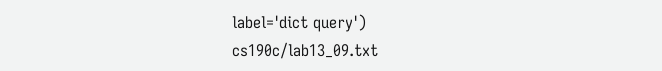label='dict query')
cs190c/lab13_09.txt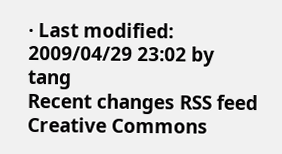· Last modified: 2009/04/29 23:02 by tang
Recent changes RSS feed Creative Commons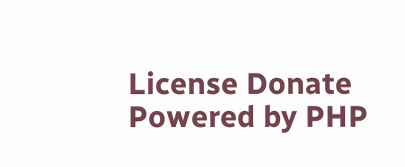License Donate Powered by PHP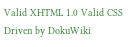Valid XHTML 1.0 Valid CSS Driven by DokuWiki